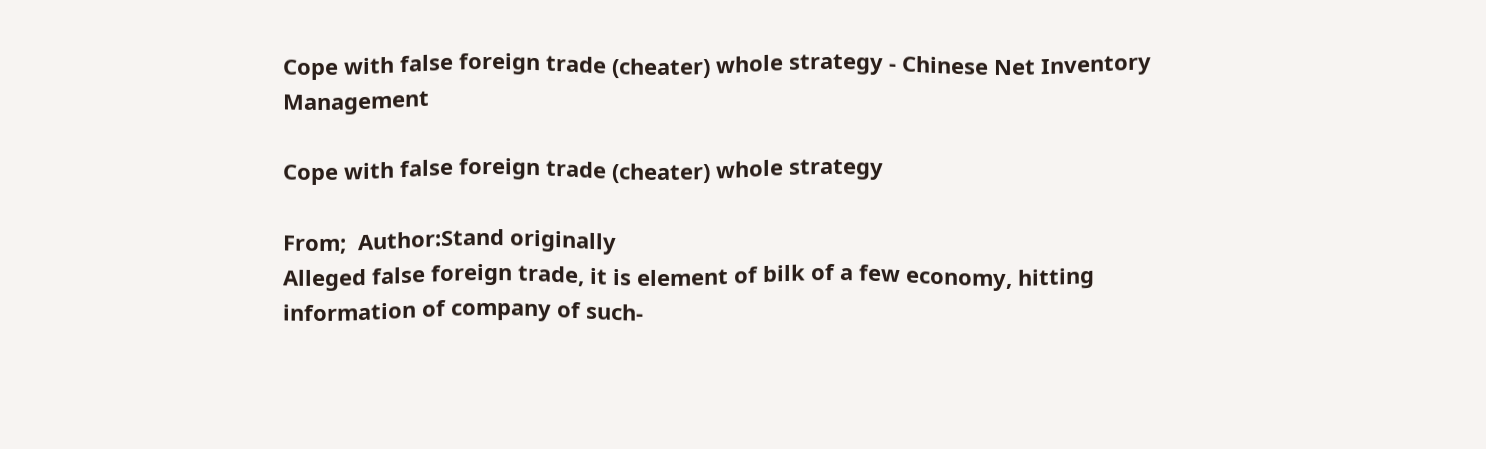Cope with false foreign trade (cheater) whole strategy - Chinese Net Inventory Management

Cope with false foreign trade (cheater) whole strategy

From;  Author:Stand originally
Alleged false foreign trade, it is element of bilk of a few economy, hitting information of company of such-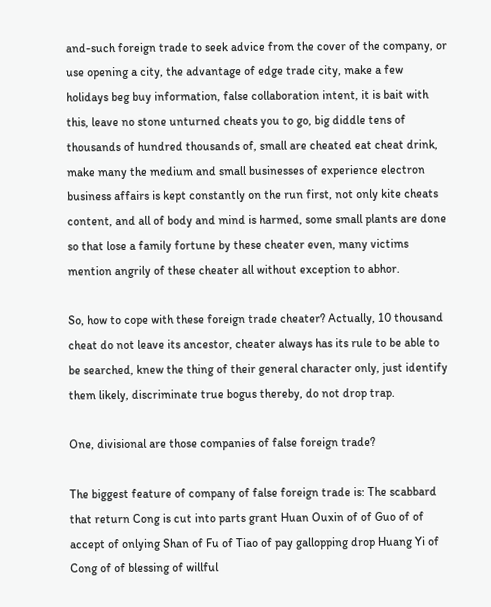and-such foreign trade to seek advice from the cover of the company, or use opening a city, the advantage of edge trade city, make a few holidays beg buy information, false collaboration intent, it is bait with this, leave no stone unturned cheats you to go, big diddle tens of thousands of hundred thousands of, small are cheated eat cheat drink, make many the medium and small businesses of experience electron business affairs is kept constantly on the run first, not only kite cheats content, and all of body and mind is harmed, some small plants are done so that lose a family fortune by these cheater even, many victims mention angrily of these cheater all without exception to abhor.

So, how to cope with these foreign trade cheater? Actually, 10 thousand cheat do not leave its ancestor, cheater always has its rule to be able to be searched, knew the thing of their general character only, just identify them likely, discriminate true bogus thereby, do not drop trap.

One, divisional are those companies of false foreign trade?

The biggest feature of company of false foreign trade is: The scabbard that return Cong is cut into parts grant Huan Ouxin of of Guo of of accept of onlying Shan of Fu of Tiao of pay gallopping drop Huang Yi of Cong of of blessing of willful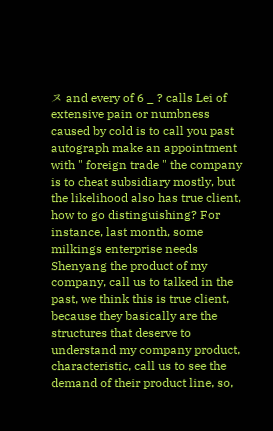ヌ and every of 6 _ ? calls Lei of extensive pain or numbness caused by cold is to call you past autograph make an appointment with " foreign trade " the company is to cheat subsidiary mostly, but the likelihood also has true client, how to go distinguishing? For instance, last month, some milkings enterprise needs Shenyang the product of my company, call us to talked in the past, we think this is true client, because they basically are the structures that deserve to understand my company product, characteristic, call us to see the demand of their product line, so,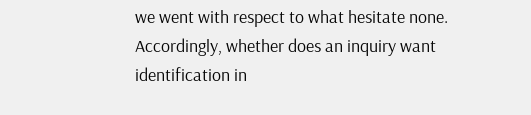we went with respect to what hesitate none. Accordingly, whether does an inquiry want identification in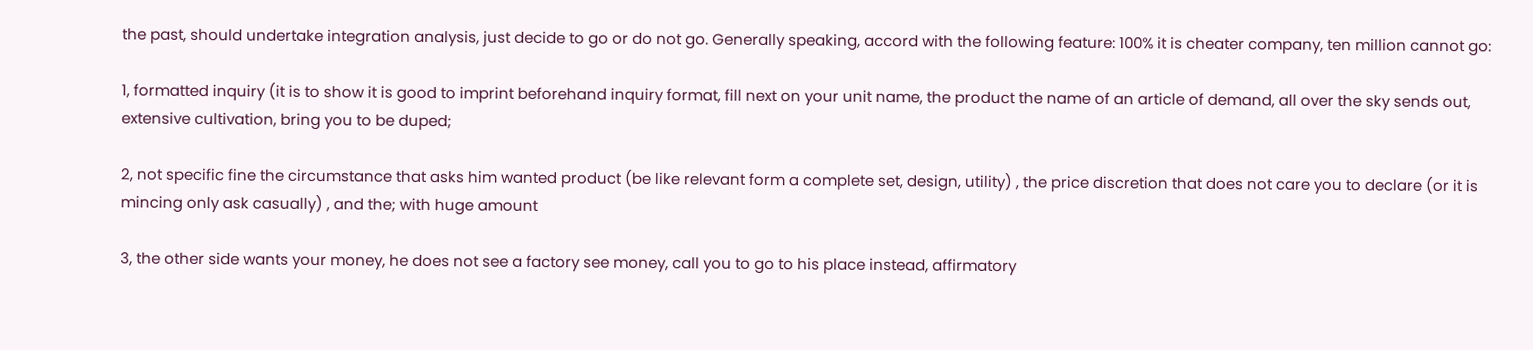the past, should undertake integration analysis, just decide to go or do not go. Generally speaking, accord with the following feature: 100% it is cheater company, ten million cannot go:

1, formatted inquiry (it is to show it is good to imprint beforehand inquiry format, fill next on your unit name, the product the name of an article of demand, all over the sky sends out, extensive cultivation, bring you to be duped;

2, not specific fine the circumstance that asks him wanted product (be like relevant form a complete set, design, utility) , the price discretion that does not care you to declare (or it is mincing only ask casually) , and the; with huge amount

3, the other side wants your money, he does not see a factory see money, call you to go to his place instead, affirmatory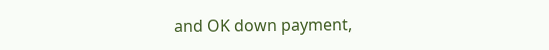and OK down payment,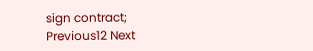sign contract;
Previous12 Next